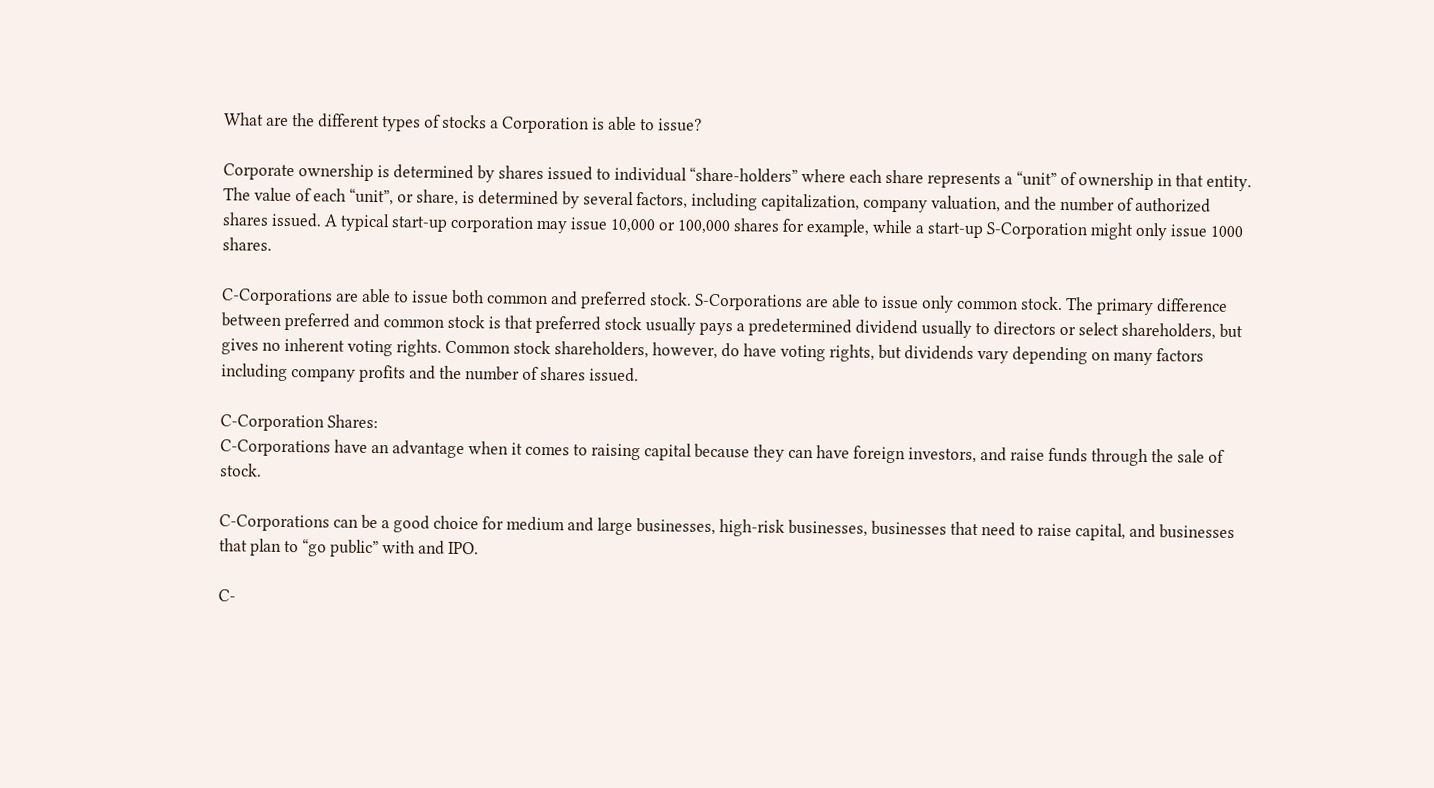What are the different types of stocks a Corporation is able to issue?

Corporate ownership is determined by shares issued to individual “share-holders” where each share represents a “unit” of ownership in that entity. The value of each “unit”, or share, is determined by several factors, including capitalization, company valuation, and the number of authorized shares issued. A typical start-up corporation may issue 10,000 or 100,000 shares for example, while a start-up S-Corporation might only issue 1000 shares.

C-Corporations are able to issue both common and preferred stock. S-Corporations are able to issue only common stock. The primary difference between preferred and common stock is that preferred stock usually pays a predetermined dividend usually to directors or select shareholders, but gives no inherent voting rights. Common stock shareholders, however, do have voting rights, but dividends vary depending on many factors including company profits and the number of shares issued.

C-Corporation Shares:
C-Corporations have an advantage when it comes to raising capital because they can have foreign investors, and raise funds through the sale of stock.

C-Corporations can be a good choice for medium and large businesses, high-risk businesses, businesses that need to raise capital, and businesses that plan to “go public” with and IPO.

C-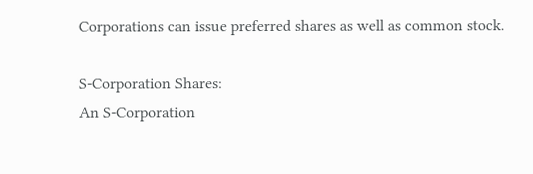Corporations can issue preferred shares as well as common stock.

S-Corporation Shares:
An S-Corporation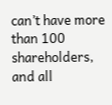can’t have more than 100 shareholders, and all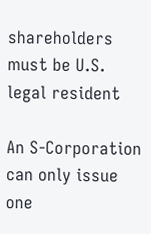shareholders must be U.S. legal resident

An S-Corporation can only issue one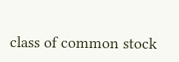class of common stock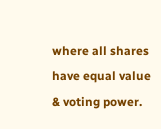where all shares have equal value & voting power.